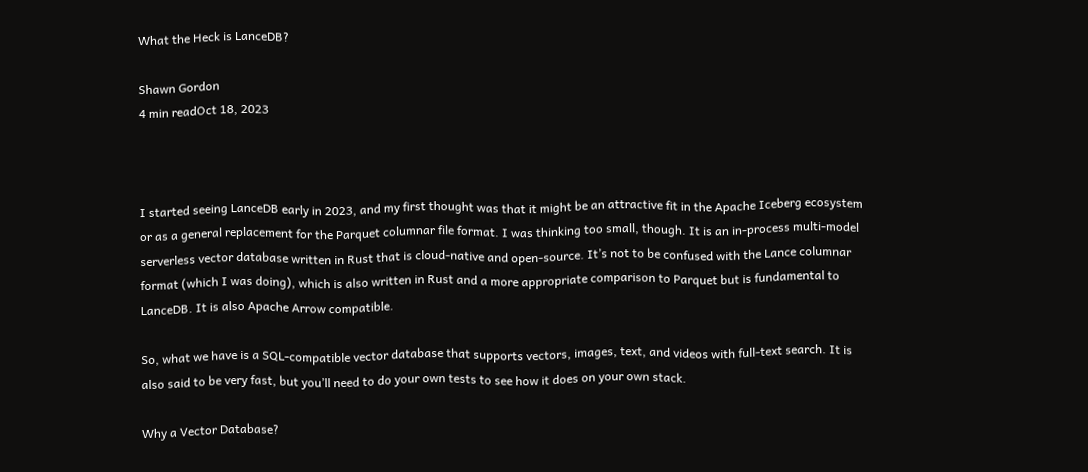What the Heck is LanceDB?

Shawn Gordon
4 min readOct 18, 2023



I started seeing LanceDB early in 2023, and my first thought was that it might be an attractive fit in the Apache Iceberg ecosystem or as a general replacement for the Parquet columnar file format. I was thinking too small, though. It is an in-process multi-model serverless vector database written in Rust that is cloud-native and open-source. It’s not to be confused with the Lance columnar format (which I was doing), which is also written in Rust and a more appropriate comparison to Parquet but is fundamental to LanceDB. It is also Apache Arrow compatible.

So, what we have is a SQL-compatible vector database that supports vectors, images, text, and videos with full-text search. It is also said to be very fast, but you’ll need to do your own tests to see how it does on your own stack.

Why a Vector Database?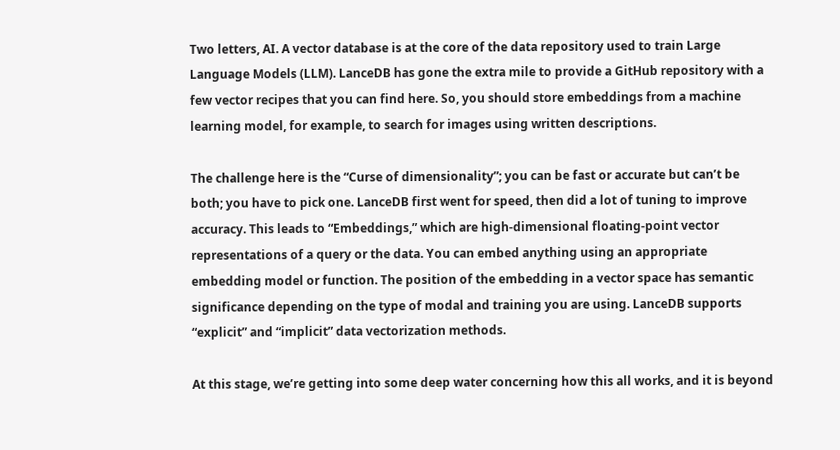Two letters, AI. A vector database is at the core of the data repository used to train Large Language Models (LLM). LanceDB has gone the extra mile to provide a GitHub repository with a few vector recipes that you can find here. So, you should store embeddings from a machine learning model, for example, to search for images using written descriptions.

The challenge here is the “Curse of dimensionality”; you can be fast or accurate but can’t be both; you have to pick one. LanceDB first went for speed, then did a lot of tuning to improve accuracy. This leads to “Embeddings,” which are high-dimensional floating-point vector representations of a query or the data. You can embed anything using an appropriate embedding model or function. The position of the embedding in a vector space has semantic significance depending on the type of modal and training you are using. LanceDB supports “explicit” and “implicit” data vectorization methods.

At this stage, we’re getting into some deep water concerning how this all works, and it is beyond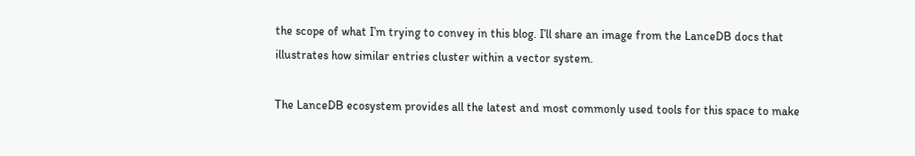the scope of what I’m trying to convey in this blog. I’ll share an image from the LanceDB docs that illustrates how similar entries cluster within a vector system.

The LanceDB ecosystem provides all the latest and most commonly used tools for this space to make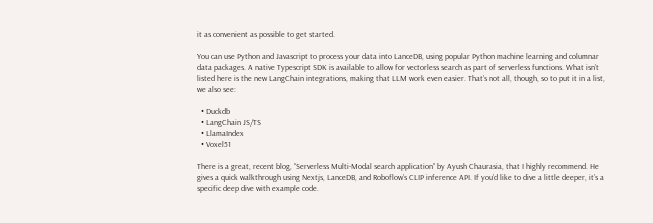it as convenient as possible to get started.

You can use Python and Javascript to process your data into LanceDB, using popular Python machine learning and columnar data packages. A native Typescript SDK is available to allow for vectorless search as part of serverless functions. What isn’t listed here is the new LangChain integrations, making that LLM work even easier. That’s not all, though, so to put it in a list, we also see:

  • Duckdb
  • LangChain JS/TS
  • LlamaIndex
  • Voxel51

There is a great, recent blog, “Serverless Multi-Modal search application” by Ayush Chaurasia, that I highly recommend. He gives a quick walkthrough using Nextjs, LanceDB, and Roboflow’s CLIP inference API. If you’d like to dive a little deeper, it’s a specific deep dive with example code.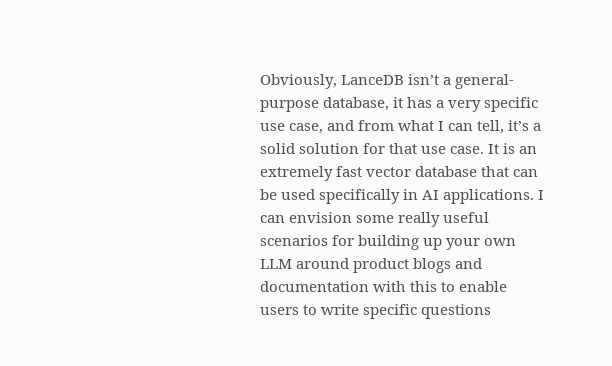Obviously, LanceDB isn’t a general-purpose database, it has a very specific use case, and from what I can tell, it’s a solid solution for that use case. It is an extremely fast vector database that can be used specifically in AI applications. I can envision some really useful scenarios for building up your own LLM around product blogs and documentation with this to enable users to write specific questions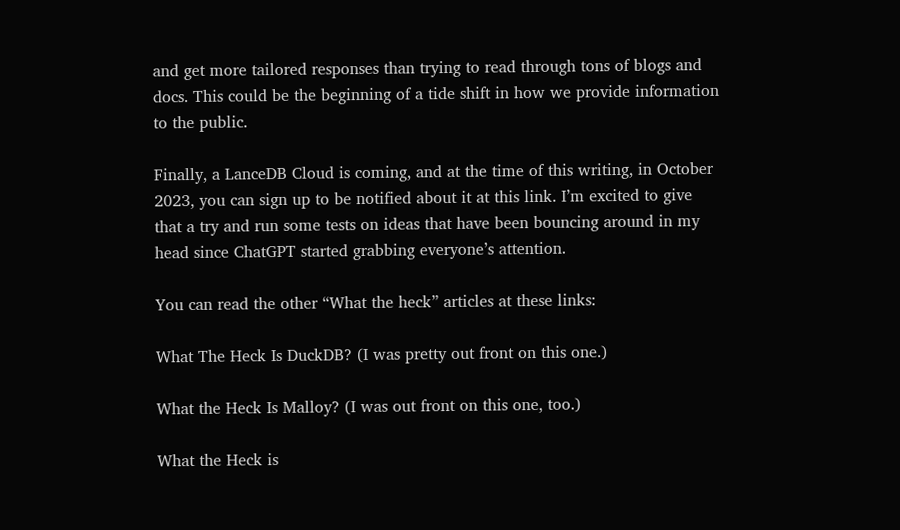and get more tailored responses than trying to read through tons of blogs and docs. This could be the beginning of a tide shift in how we provide information to the public.

Finally, a LanceDB Cloud is coming, and at the time of this writing, in October 2023, you can sign up to be notified about it at this link. I’m excited to give that a try and run some tests on ideas that have been bouncing around in my head since ChatGPT started grabbing everyone’s attention.

You can read the other “What the heck” articles at these links:

What The Heck Is DuckDB? (I was pretty out front on this one.)

What the Heck Is Malloy? (I was out front on this one, too.)

What the Heck is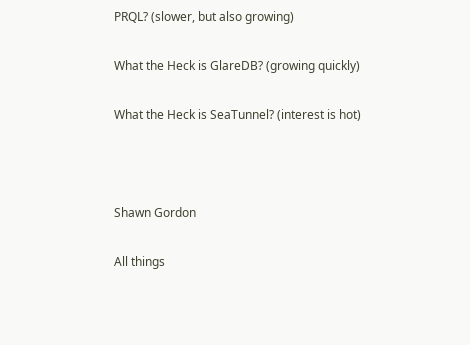PRQL? (slower, but also growing)

What the Heck is GlareDB? (growing quickly)

What the Heck is SeaTunnel? (interest is hot)



Shawn Gordon

All things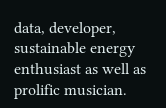data, developer, sustainable energy enthusiast as well as prolific musician.